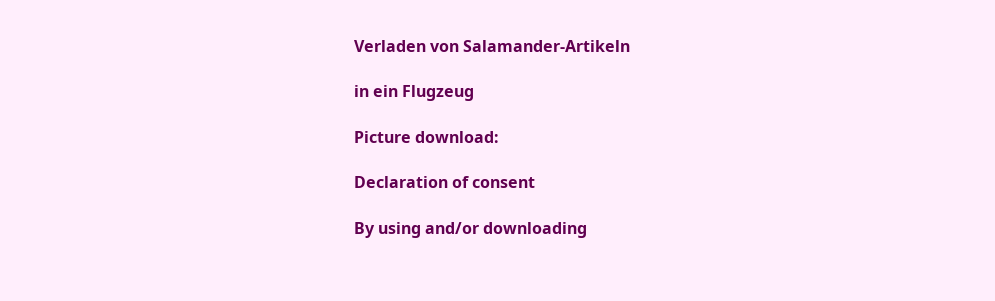Verladen von Salamander-Artikeln

in ein Flugzeug

Picture download:

Declaration of consent

By using and/or downloading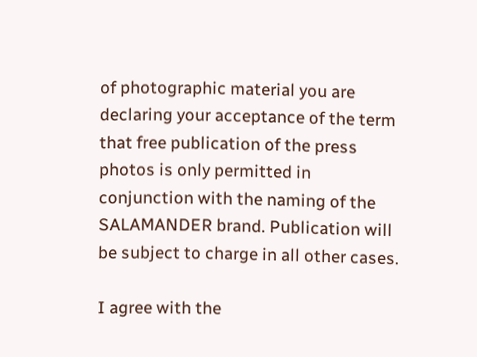of photographic material you are declaring your acceptance of the term that free publication of the press photos is only permitted in conjunction with the naming of the SALAMANDER brand. Publication will be subject to charge in all other cases.

I agree with the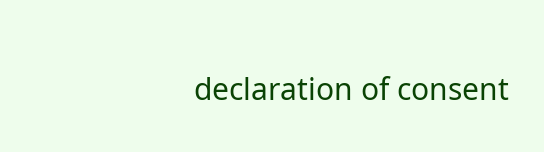declaration of consent